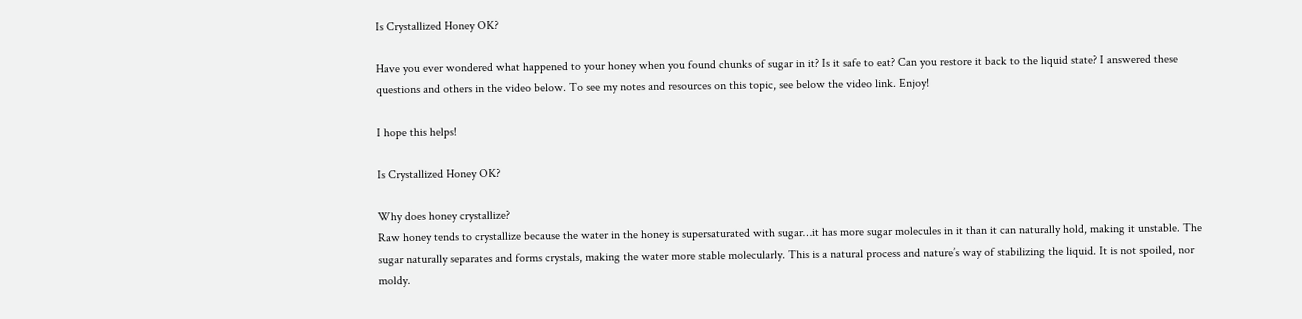Is Crystallized Honey OK?

Have you ever wondered what happened to your honey when you found chunks of sugar in it? Is it safe to eat? Can you restore it back to the liquid state? I answered these questions and others in the video below. To see my notes and resources on this topic, see below the video link. Enjoy!

I hope this helps!

Is Crystallized Honey OK?

Why does honey crystallize?
Raw honey tends to crystallize because the water in the honey is supersaturated with sugar…it has more sugar molecules in it than it can naturally hold, making it unstable. The sugar naturally separates and forms crystals, making the water more stable molecularly. This is a natural process and nature’s way of stabilizing the liquid. It is not spoiled, nor moldy.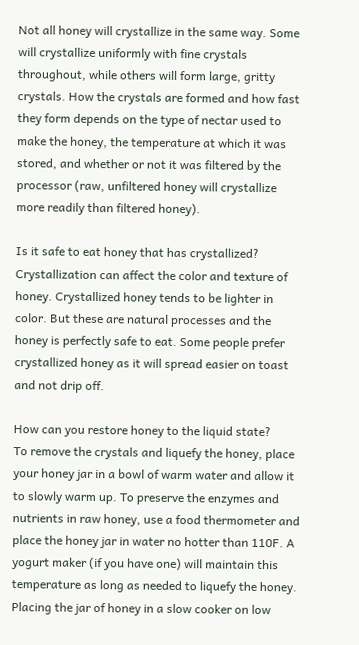Not all honey will crystallize in the same way. Some will crystallize uniformly with fine crystals throughout, while others will form large, gritty crystals. How the crystals are formed and how fast they form depends on the type of nectar used to make the honey, the temperature at which it was stored, and whether or not it was filtered by the processor (raw, unfiltered honey will crystallize more readily than filtered honey).

Is it safe to eat honey that has crystallized?
Crystallization can affect the color and texture of honey. Crystallized honey tends to be lighter in color. But these are natural processes and the honey is perfectly safe to eat. Some people prefer crystallized honey as it will spread easier on toast and not drip off.

How can you restore honey to the liquid state?
To remove the crystals and liquefy the honey, place your honey jar in a bowl of warm water and allow it to slowly warm up. To preserve the enzymes and nutrients in raw honey, use a food thermometer and place the honey jar in water no hotter than 110F. A yogurt maker (if you have one) will maintain this temperature as long as needed to liquefy the honey. Placing the jar of honey in a slow cooker on low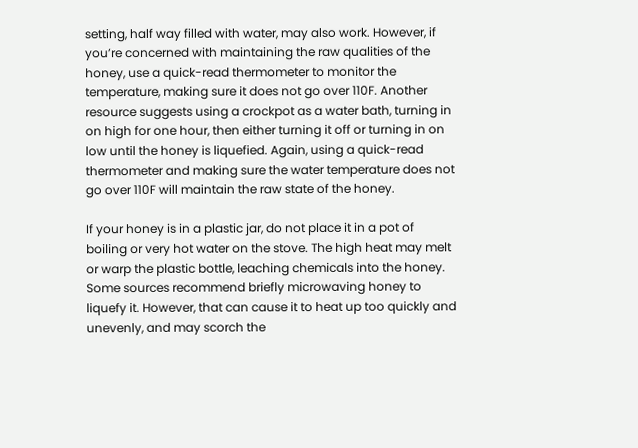setting, half way filled with water, may also work. However, if you’re concerned with maintaining the raw qualities of the honey, use a quick-read thermometer to monitor the temperature, making sure it does not go over 110F. Another resource suggests using a crockpot as a water bath, turning in on high for one hour, then either turning it off or turning in on low until the honey is liquefied. Again, using a quick-read thermometer and making sure the water temperature does not go over 110F will maintain the raw state of the honey.

If your honey is in a plastic jar, do not place it in a pot of boiling or very hot water on the stove. The high heat may melt or warp the plastic bottle, leaching chemicals into the honey.
Some sources recommend briefly microwaving honey to liquefy it. However, that can cause it to heat up too quickly and unevenly, and may scorch the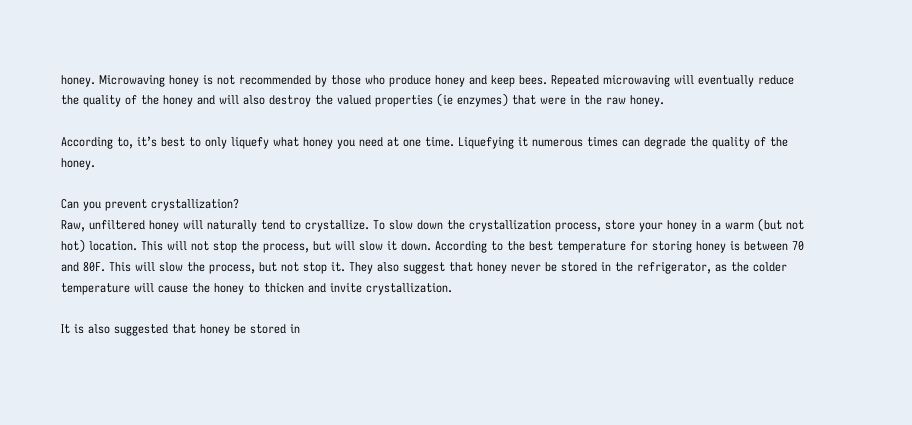honey. Microwaving honey is not recommended by those who produce honey and keep bees. Repeated microwaving will eventually reduce the quality of the honey and will also destroy the valued properties (ie enzymes) that were in the raw honey.

According to, it’s best to only liquefy what honey you need at one time. Liquefying it numerous times can degrade the quality of the honey.

Can you prevent crystallization?
Raw, unfiltered honey will naturally tend to crystallize. To slow down the crystallization process, store your honey in a warm (but not hot) location. This will not stop the process, but will slow it down. According to the best temperature for storing honey is between 70 and 80F. This will slow the process, but not stop it. They also suggest that honey never be stored in the refrigerator, as the colder temperature will cause the honey to thicken and invite crystallization.

It is also suggested that honey be stored in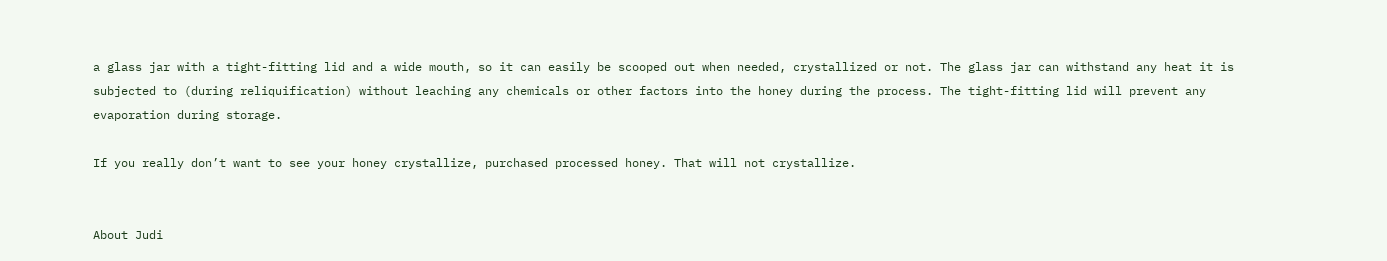a glass jar with a tight-fitting lid and a wide mouth, so it can easily be scooped out when needed, crystallized or not. The glass jar can withstand any heat it is subjected to (during reliquification) without leaching any chemicals or other factors into the honey during the process. The tight-fitting lid will prevent any evaporation during storage.

If you really don’t want to see your honey crystallize, purchased processed honey. That will not crystallize.


About Judi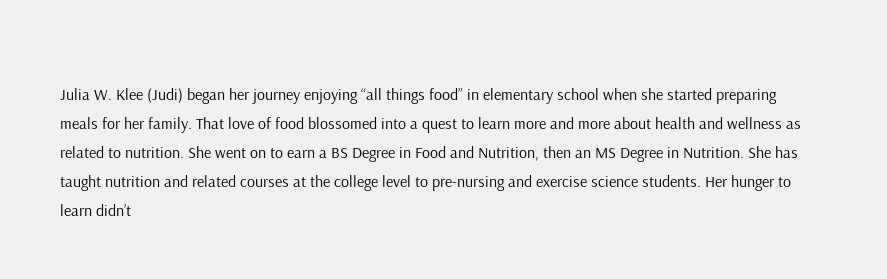Julia W. Klee (Judi) began her journey enjoying “all things food” in elementary school when she started preparing meals for her family. That love of food blossomed into a quest to learn more and more about health and wellness as related to nutrition. She went on to earn a BS Degree in Food and Nutrition, then an MS Degree in Nutrition. She has taught nutrition and related courses at the college level to pre-nursing and exercise science students. Her hunger to learn didn’t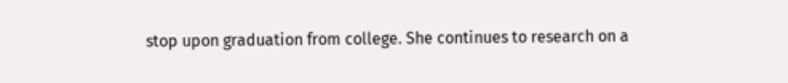stop upon graduation from college. She continues to research on a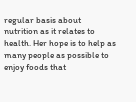regular basis about nutrition as it relates to health. Her hope is to help as many people as possible to enjoy foods that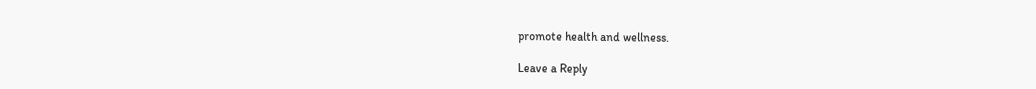promote health and wellness.

Leave a Reply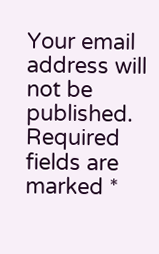Your email address will not be published. Required fields are marked *